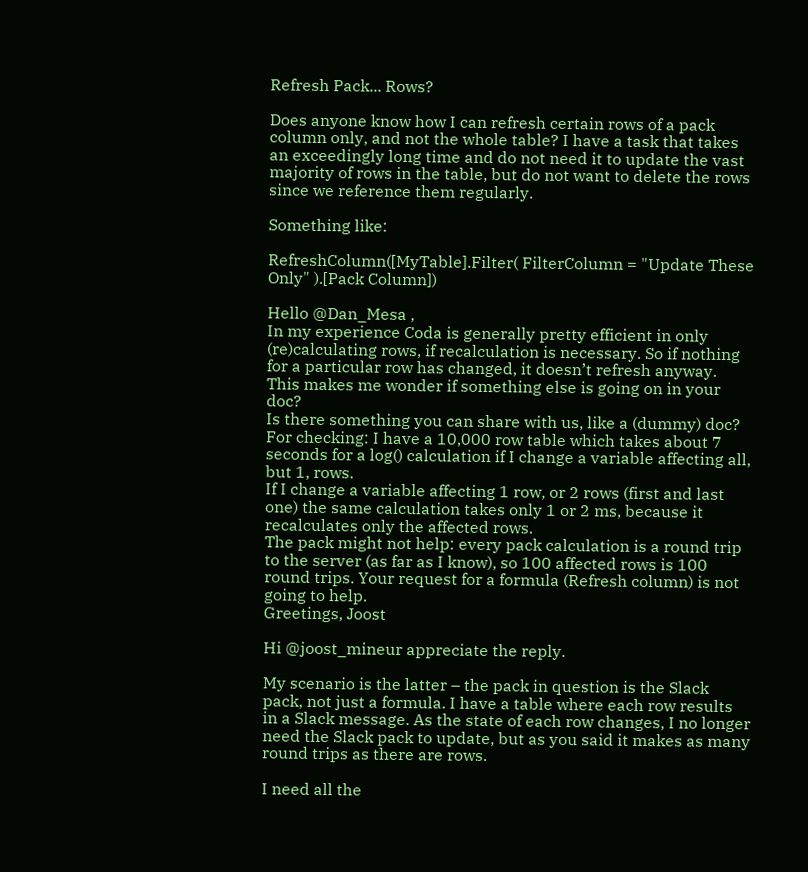Refresh Pack... Rows?

Does anyone know how I can refresh certain rows of a pack column only, and not the whole table? I have a task that takes an exceedingly long time and do not need it to update the vast majority of rows in the table, but do not want to delete the rows since we reference them regularly.

Something like:

RefreshColumn([MyTable].Filter( FilterColumn = "Update These Only" ).[Pack Column])

Hello @Dan_Mesa ,
In my experience Coda is generally pretty efficient in only (re)calculating rows, if recalculation is necessary. So if nothing for a particular row has changed, it doesn’t refresh anyway.
This makes me wonder if something else is going on in your doc?
Is there something you can share with us, like a (dummy) doc?
For checking: I have a 10,000 row table which takes about 7 seconds for a log() calculation if I change a variable affecting all, but 1, rows.
If I change a variable affecting 1 row, or 2 rows (first and last one) the same calculation takes only 1 or 2 ms, because it recalculates only the affected rows.
The pack might not help: every pack calculation is a round trip to the server (as far as I know), so 100 affected rows is 100 round trips. Your request for a formula (Refresh column) is not going to help.
Greetings, Joost

Hi @joost_mineur appreciate the reply.

My scenario is the latter – the pack in question is the Slack pack, not just a formula. I have a table where each row results in a Slack message. As the state of each row changes, I no longer need the Slack pack to update, but as you said it makes as many round trips as there are rows.

I need all the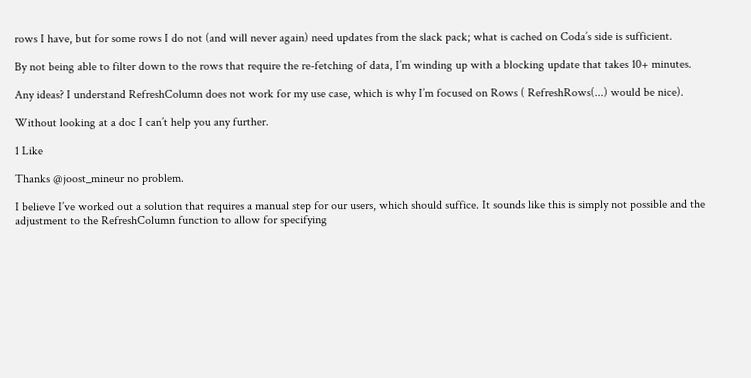rows I have, but for some rows I do not (and will never again) need updates from the slack pack; what is cached on Coda’s side is sufficient.

By not being able to filter down to the rows that require the re-fetching of data, I’m winding up with a blocking update that takes 10+ minutes.

Any ideas? I understand RefreshColumn does not work for my use case, which is why I’m focused on Rows ( RefreshRows(...) would be nice).

Without looking at a doc I can’t help you any further.

1 Like

Thanks @joost_mineur no problem.

I believe I’ve worked out a solution that requires a manual step for our users, which should suffice. It sounds like this is simply not possible and the adjustment to the RefreshColumn function to allow for specifying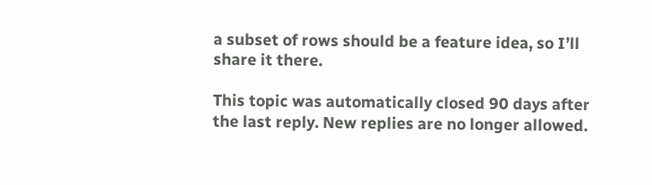a subset of rows should be a feature idea, so I’ll share it there.

This topic was automatically closed 90 days after the last reply. New replies are no longer allowed.